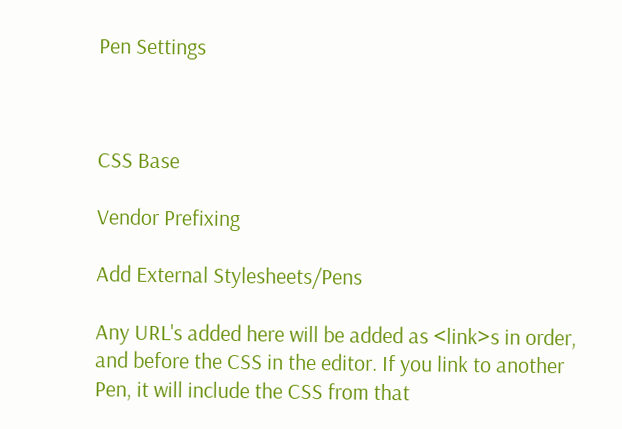Pen Settings



CSS Base

Vendor Prefixing

Add External Stylesheets/Pens

Any URL's added here will be added as <link>s in order, and before the CSS in the editor. If you link to another Pen, it will include the CSS from that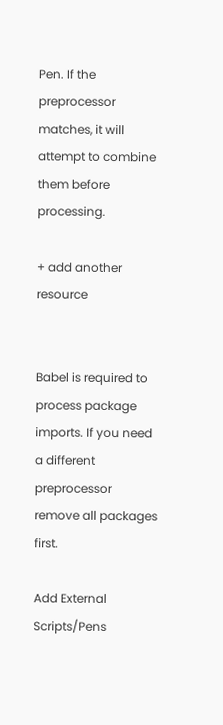Pen. If the preprocessor matches, it will attempt to combine them before processing.

+ add another resource


Babel is required to process package imports. If you need a different preprocessor remove all packages first.

Add External Scripts/Pens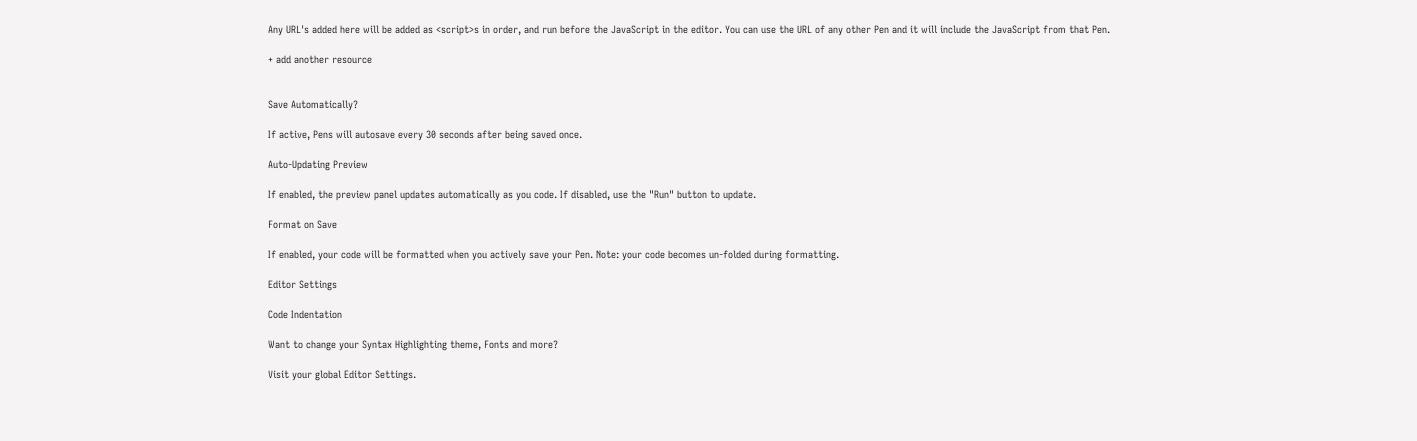Any URL's added here will be added as <script>s in order, and run before the JavaScript in the editor. You can use the URL of any other Pen and it will include the JavaScript from that Pen.

+ add another resource


Save Automatically?

If active, Pens will autosave every 30 seconds after being saved once.

Auto-Updating Preview

If enabled, the preview panel updates automatically as you code. If disabled, use the "Run" button to update.

Format on Save

If enabled, your code will be formatted when you actively save your Pen. Note: your code becomes un-folded during formatting.

Editor Settings

Code Indentation

Want to change your Syntax Highlighting theme, Fonts and more?

Visit your global Editor Settings.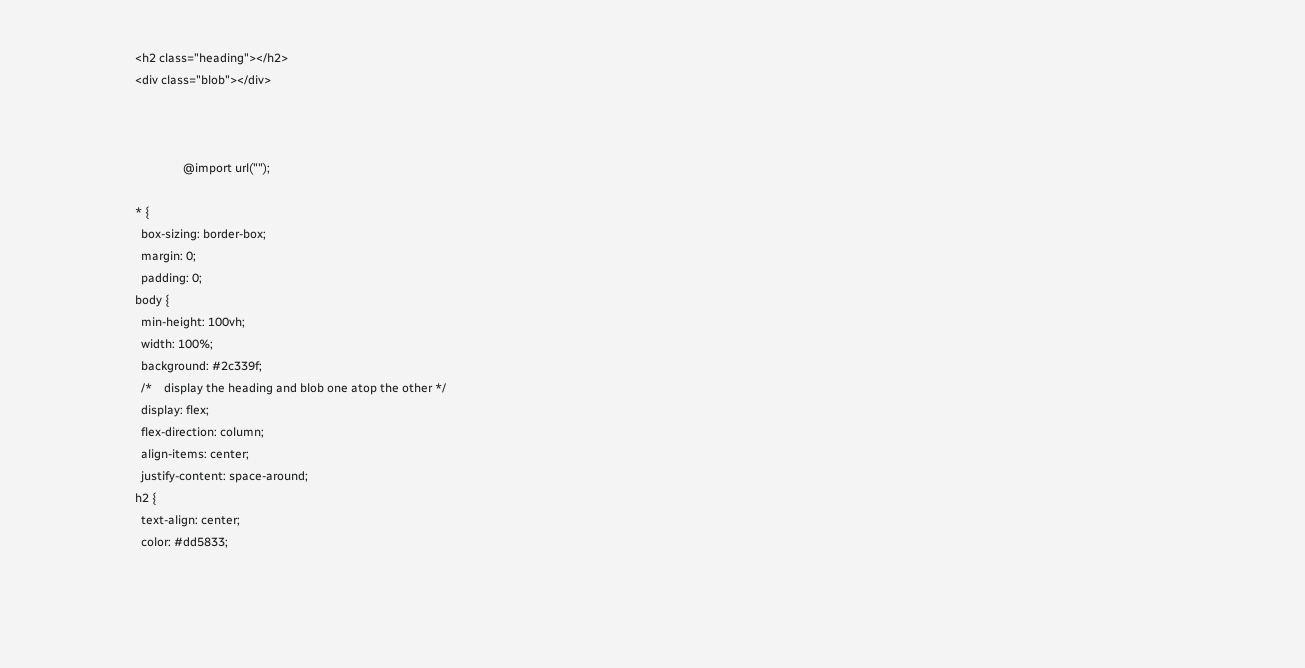<h2 class="heading"></h2>
<div class="blob"></div>



                @import url("");

* {
  box-sizing: border-box;
  margin: 0;
  padding: 0;
body {
  min-height: 100vh;
  width: 100%;
  background: #2c339f;
  /*    display the heading and blob one atop the other */
  display: flex;
  flex-direction: column;
  align-items: center;
  justify-content: space-around;
h2 {
  text-align: center;
  color: #dd5833;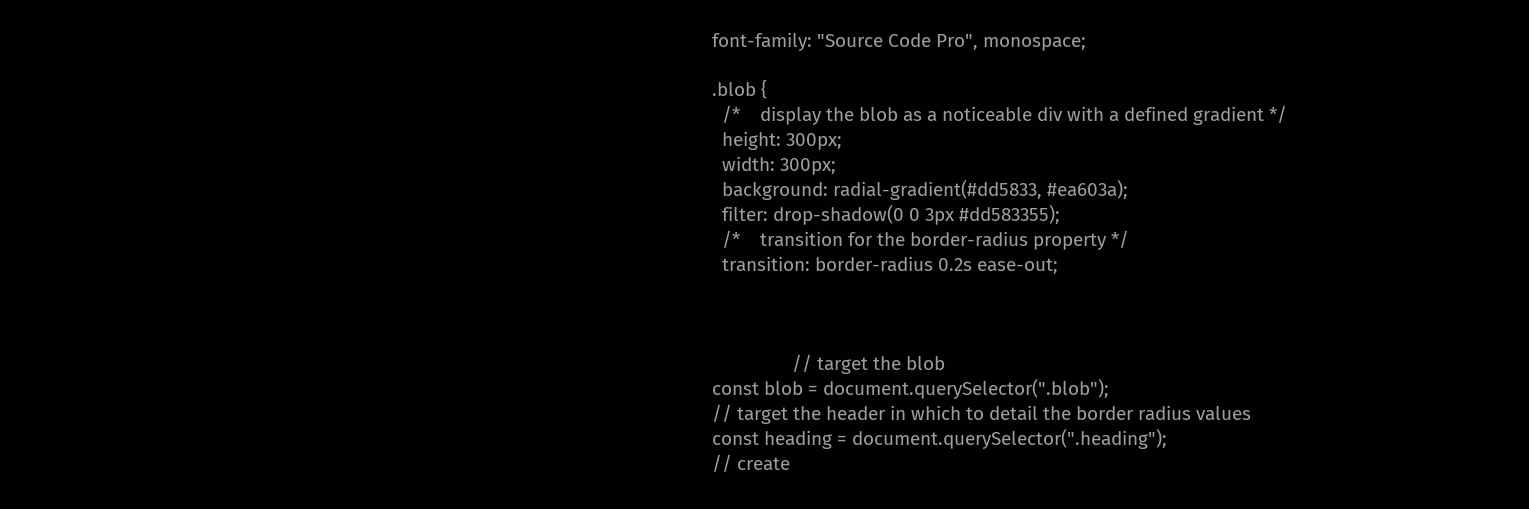font-family: "Source Code Pro", monospace;

.blob {
  /*    display the blob as a noticeable div with a defined gradient */
  height: 300px;
  width: 300px;
  background: radial-gradient(#dd5833, #ea603a);
  filter: drop-shadow(0 0 3px #dd583355);
  /*    transition for the border-radius property */
  transition: border-radius 0.2s ease-out;



                // target the blob
const blob = document.querySelector(".blob");
// target the header in which to detail the border radius values
const heading = document.querySelector(".heading");
// create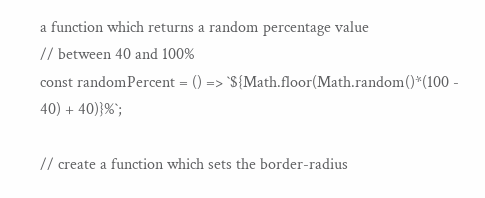a function which returns a random percentage value
// between 40 and 100%
const randomPercent = () => `${Math.floor(Math.random()*(100 - 40) + 40)}%`;

// create a function which sets the border-radius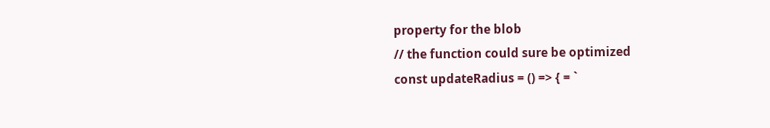property for the blob
// the function could sure be optimized
const updateRadius = () => { = `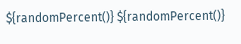${randomPercent()} ${randomPercent()}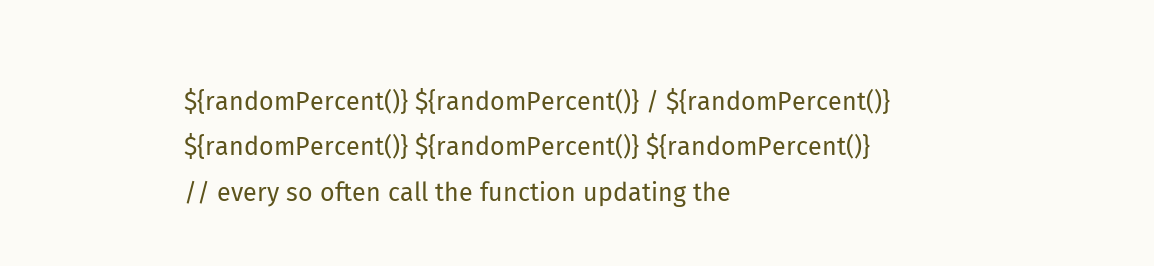${randomPercent()} ${randomPercent()} / ${randomPercent()} ${randomPercent()} ${randomPercent()} ${randomPercent()}
// every so often call the function updating the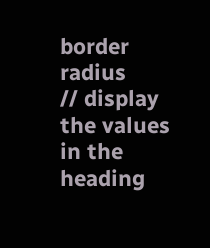border radius
// display the values in the heading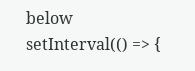below
setInterval(() => {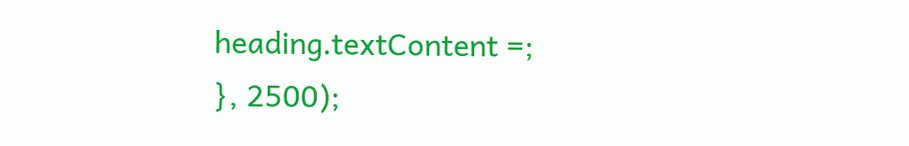heading.textContent =;
}, 2500);